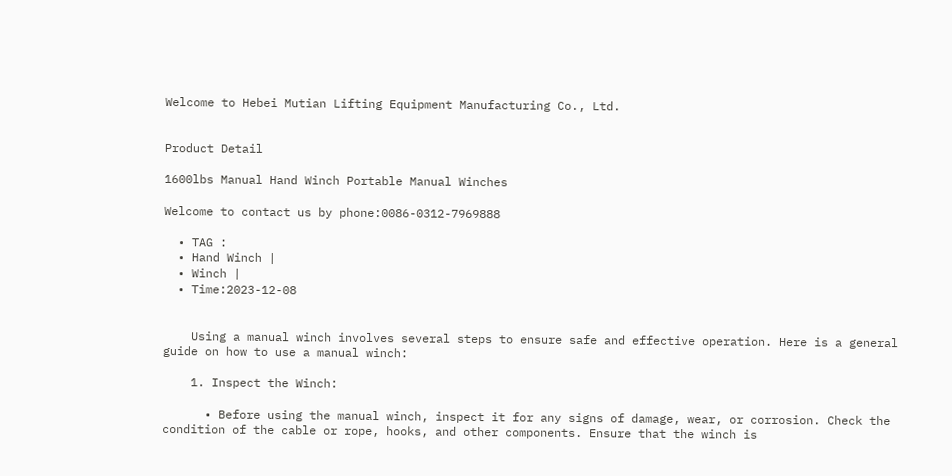Welcome to Hebei Mutian Lifting Equipment Manufacturing Co., Ltd.


Product Detail

1600lbs Manual Hand Winch Portable Manual Winches

Welcome to contact us by phone:0086-0312-7969888

  • TAG :
  • Hand Winch |
  • Winch |
  • Time:2023-12-08


    Using a manual winch involves several steps to ensure safe and effective operation. Here is a general guide on how to use a manual winch:

    1. Inspect the Winch:

      • Before using the manual winch, inspect it for any signs of damage, wear, or corrosion. Check the condition of the cable or rope, hooks, and other components. Ensure that the winch is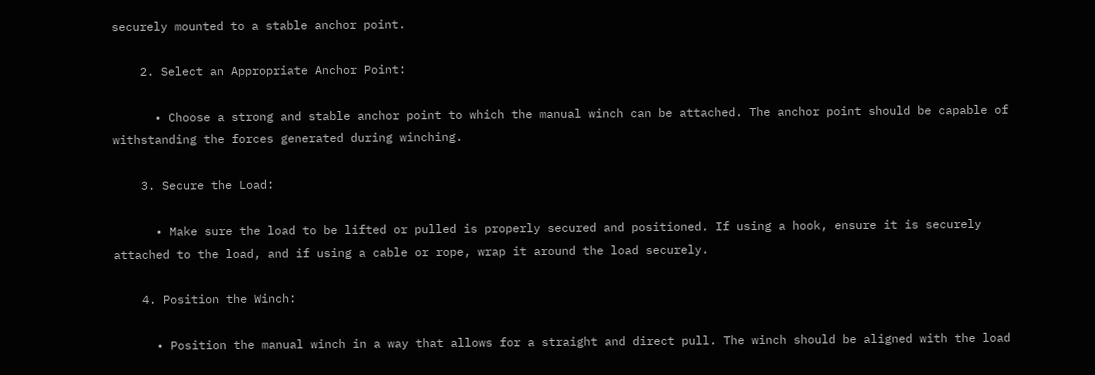securely mounted to a stable anchor point.

    2. Select an Appropriate Anchor Point:

      • Choose a strong and stable anchor point to which the manual winch can be attached. The anchor point should be capable of withstanding the forces generated during winching.

    3. Secure the Load:

      • Make sure the load to be lifted or pulled is properly secured and positioned. If using a hook, ensure it is securely attached to the load, and if using a cable or rope, wrap it around the load securely.

    4. Position the Winch:

      • Position the manual winch in a way that allows for a straight and direct pull. The winch should be aligned with the load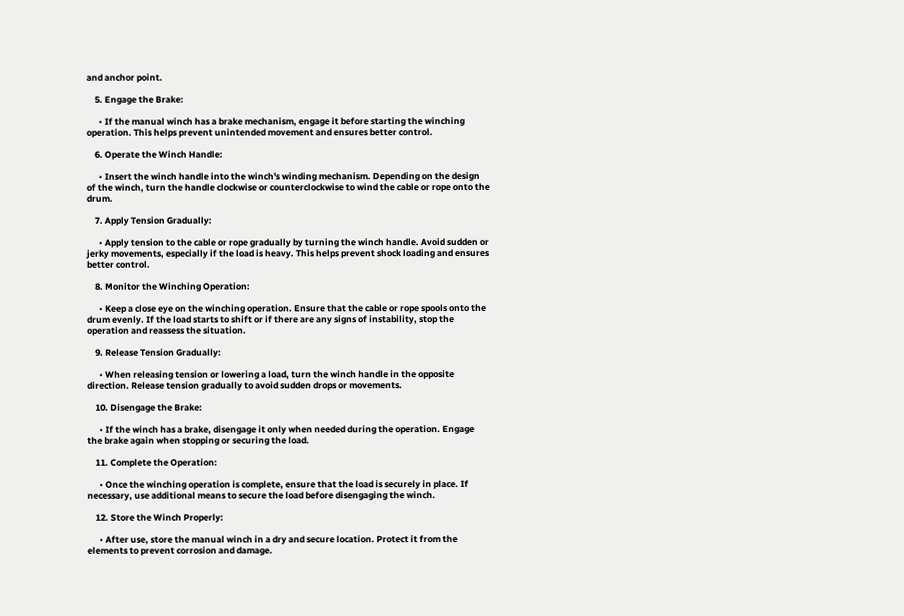and anchor point.

    5. Engage the Brake:

      • If the manual winch has a brake mechanism, engage it before starting the winching operation. This helps prevent unintended movement and ensures better control.

    6. Operate the Winch Handle:

      • Insert the winch handle into the winch's winding mechanism. Depending on the design of the winch, turn the handle clockwise or counterclockwise to wind the cable or rope onto the drum.

    7. Apply Tension Gradually:

      • Apply tension to the cable or rope gradually by turning the winch handle. Avoid sudden or jerky movements, especially if the load is heavy. This helps prevent shock loading and ensures better control.

    8. Monitor the Winching Operation:

      • Keep a close eye on the winching operation. Ensure that the cable or rope spools onto the drum evenly. If the load starts to shift or if there are any signs of instability, stop the operation and reassess the situation.

    9. Release Tension Gradually:

      • When releasing tension or lowering a load, turn the winch handle in the opposite direction. Release tension gradually to avoid sudden drops or movements.

    10. Disengage the Brake:

      • If the winch has a brake, disengage it only when needed during the operation. Engage the brake again when stopping or securing the load.

    11. Complete the Operation:

      • Once the winching operation is complete, ensure that the load is securely in place. If necessary, use additional means to secure the load before disengaging the winch.

    12. Store the Winch Properly:

      • After use, store the manual winch in a dry and secure location. Protect it from the elements to prevent corrosion and damage.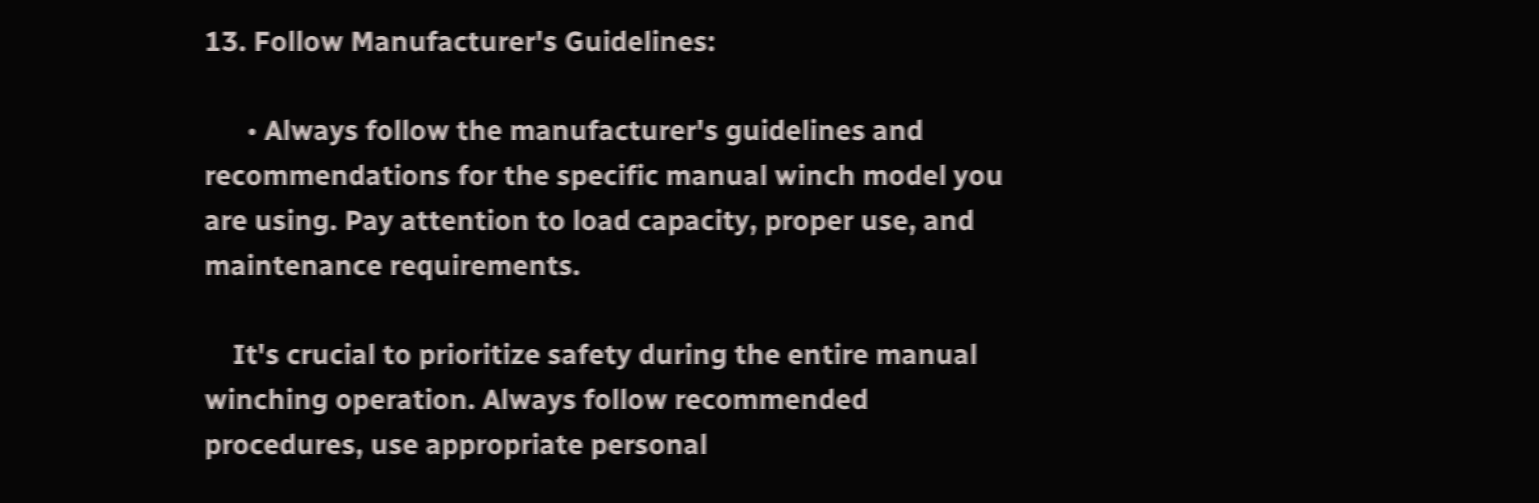13. Follow Manufacturer's Guidelines:

      • Always follow the manufacturer's guidelines and recommendations for the specific manual winch model you are using. Pay attention to load capacity, proper use, and maintenance requirements.

    It's crucial to prioritize safety during the entire manual winching operation. Always follow recommended procedures, use appropriate personal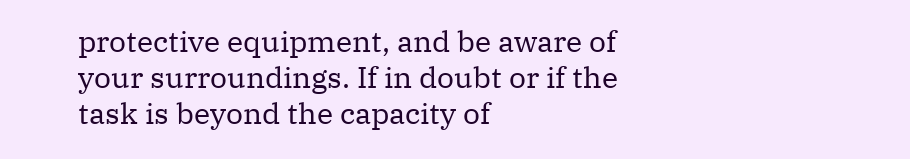protective equipment, and be aware of your surroundings. If in doubt or if the task is beyond the capacity of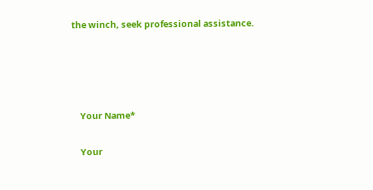the winch, seek professional assistance.




    Your Name*

    Your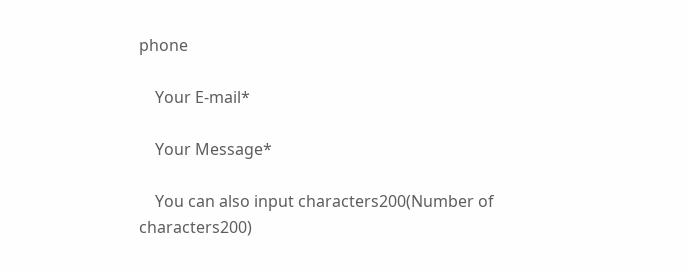phone

    Your E-mail*

    Your Message*

    You can also input characters200(Number of characters200)